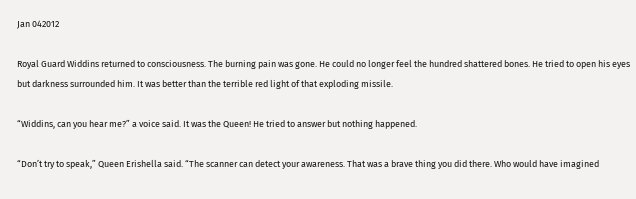Jan 042012

Royal Guard Widdins returned to consciousness. The burning pain was gone. He could no longer feel the hundred shattered bones. He tried to open his eyes but darkness surrounded him. It was better than the terrible red light of that exploding missile.

“Widdins, can you hear me?” a voice said. It was the Queen! He tried to answer but nothing happened.

“Don’t try to speak,” Queen Erishella said. “The scanner can detect your awareness. That was a brave thing you did there. Who would have imagined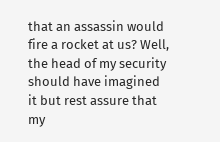that an assassin would fire a rocket at us? Well, the head of my security should have imagined it but rest assure that my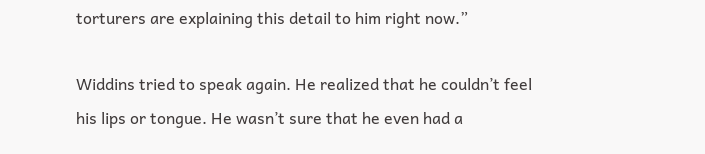torturers are explaining this detail to him right now.”

Widdins tried to speak again. He realized that he couldn’t feel his lips or tongue. He wasn’t sure that he even had a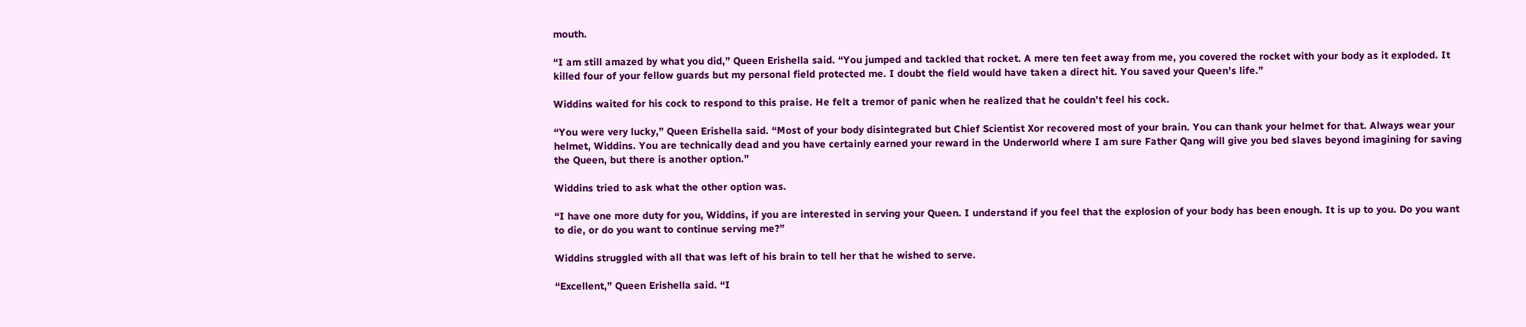mouth.

“I am still amazed by what you did,” Queen Erishella said. “You jumped and tackled that rocket. A mere ten feet away from me, you covered the rocket with your body as it exploded. It killed four of your fellow guards but my personal field protected me. I doubt the field would have taken a direct hit. You saved your Queen’s life.”

Widdins waited for his cock to respond to this praise. He felt a tremor of panic when he realized that he couldn’t feel his cock.

“You were very lucky,” Queen Erishella said. “Most of your body disintegrated but Chief Scientist Xor recovered most of your brain. You can thank your helmet for that. Always wear your helmet, Widdins. You are technically dead and you have certainly earned your reward in the Underworld where I am sure Father Qang will give you bed slaves beyond imagining for saving the Queen, but there is another option.”

Widdins tried to ask what the other option was.

“I have one more duty for you, Widdins, if you are interested in serving your Queen. I understand if you feel that the explosion of your body has been enough. It is up to you. Do you want to die, or do you want to continue serving me?”

Widdins struggled with all that was left of his brain to tell her that he wished to serve.

“Excellent,” Queen Erishella said. “I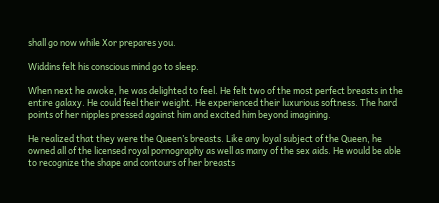shall go now while Xor prepares you.

Widdins felt his conscious mind go to sleep.

When next he awoke, he was delighted to feel. He felt two of the most perfect breasts in the entire galaxy. He could feel their weight. He experienced their luxurious softness. The hard points of her nipples pressed against him and excited him beyond imagining.

He realized that they were the Queen’s breasts. Like any loyal subject of the Queen, he owned all of the licensed royal pornography as well as many of the sex aids. He would be able to recognize the shape and contours of her breasts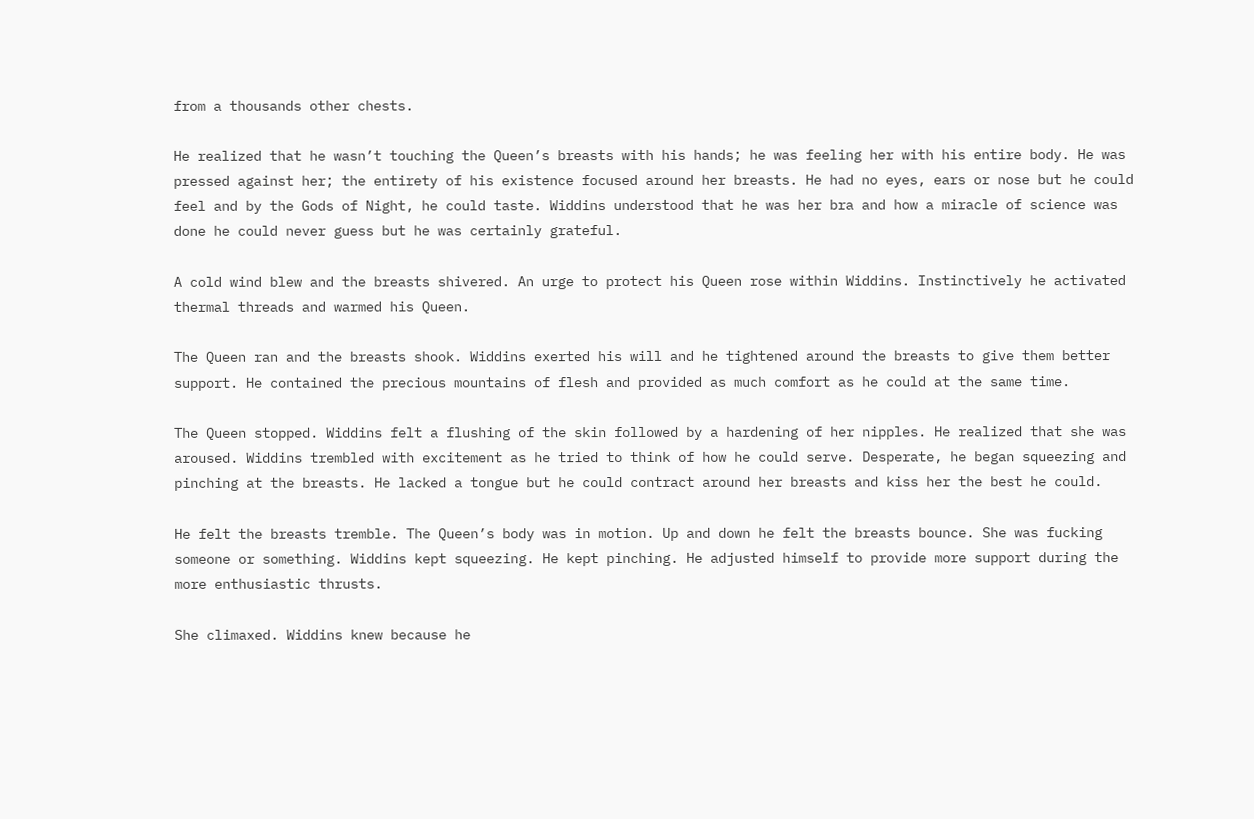from a thousands other chests.

He realized that he wasn’t touching the Queen’s breasts with his hands; he was feeling her with his entire body. He was pressed against her; the entirety of his existence focused around her breasts. He had no eyes, ears or nose but he could feel and by the Gods of Night, he could taste. Widdins understood that he was her bra and how a miracle of science was done he could never guess but he was certainly grateful.

A cold wind blew and the breasts shivered. An urge to protect his Queen rose within Widdins. Instinctively he activated thermal threads and warmed his Queen.

The Queen ran and the breasts shook. Widdins exerted his will and he tightened around the breasts to give them better support. He contained the precious mountains of flesh and provided as much comfort as he could at the same time.

The Queen stopped. Widdins felt a flushing of the skin followed by a hardening of her nipples. He realized that she was aroused. Widdins trembled with excitement as he tried to think of how he could serve. Desperate, he began squeezing and pinching at the breasts. He lacked a tongue but he could contract around her breasts and kiss her the best he could.

He felt the breasts tremble. The Queen’s body was in motion. Up and down he felt the breasts bounce. She was fucking someone or something. Widdins kept squeezing. He kept pinching. He adjusted himself to provide more support during the more enthusiastic thrusts.

She climaxed. Widdins knew because he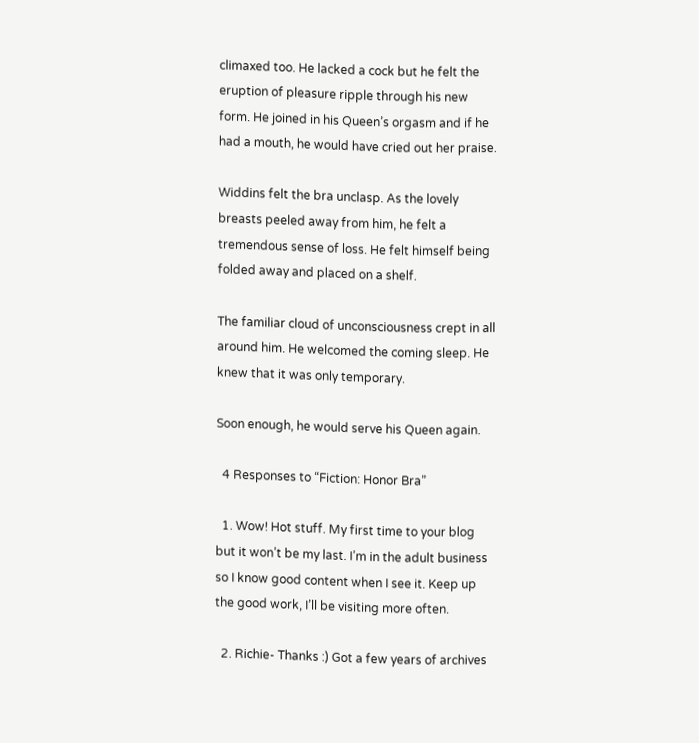climaxed too. He lacked a cock but he felt the eruption of pleasure ripple through his new form. He joined in his Queen’s orgasm and if he had a mouth, he would have cried out her praise.

Widdins felt the bra unclasp. As the lovely breasts peeled away from him, he felt a tremendous sense of loss. He felt himself being folded away and placed on a shelf.

The familiar cloud of unconsciousness crept in all around him. He welcomed the coming sleep. He knew that it was only temporary.

Soon enough, he would serve his Queen again.

  4 Responses to “Fiction: Honor Bra”

  1. Wow! Hot stuff. My first time to your blog but it won’t be my last. I’m in the adult business so I know good content when I see it. Keep up the good work, I’ll be visiting more often.

  2. Richie- Thanks :) Got a few years of archives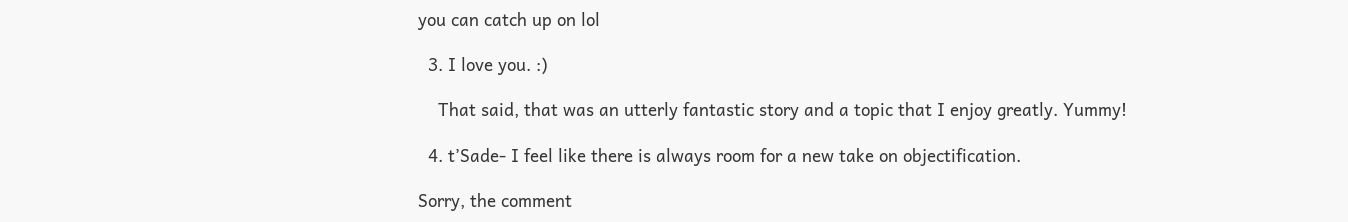you can catch up on lol

  3. I love you. :)

    That said, that was an utterly fantastic story and a topic that I enjoy greatly. Yummy!

  4. t’Sade- I feel like there is always room for a new take on objectification.

Sorry, the comment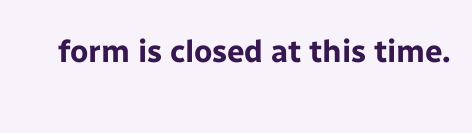form is closed at this time.